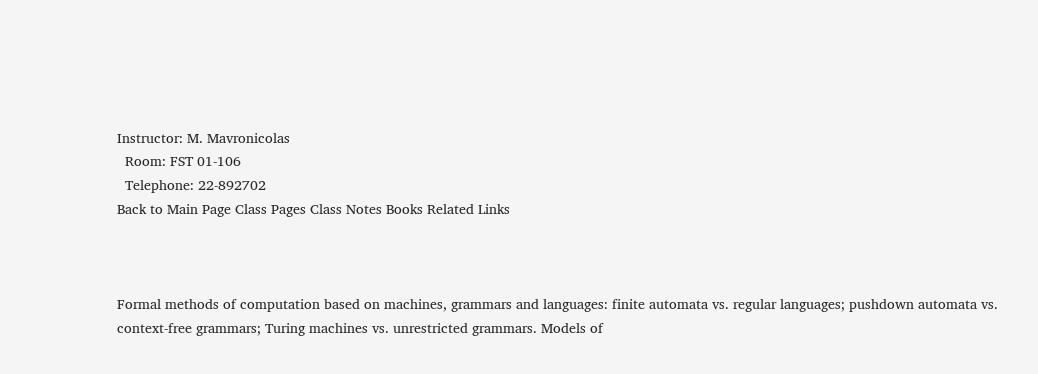Instructor: M. Mavronicolas
  Room: FST 01-106
  Telephone: 22-892702
Back to Main Page Class Pages Class Notes Books Related Links



Formal methods of computation based on machines, grammars and languages: finite automata vs. regular languages; pushdown automata vs. context-free grammars; Turing machines vs. unrestricted grammars. Models of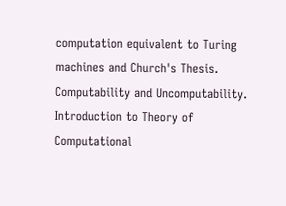computation equivalent to Turing machines and Church's Thesis. Computability and Uncomputability. Introduction to Theory of Computational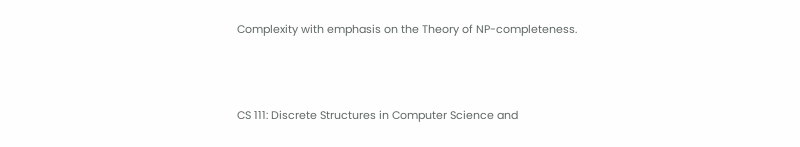Complexity with emphasis on the Theory of NP-completeness.



CS 111: Discrete Structures in Computer Science and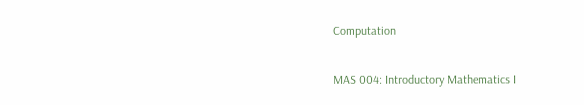Computation

MAS 004: Introductory Mathematics I